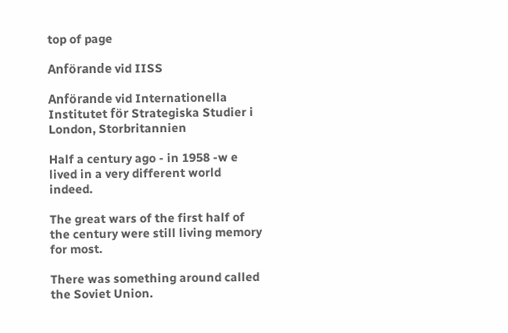top of page

Anförande vid IISS

Anförande vid Internationella Institutet för Strategiska Studier i London, Storbritannien

Half a century ago - in 1958 -w e lived in a very different world indeed.

The great wars of the first half of the century were still living memory for most.

There was something around called the Soviet Union.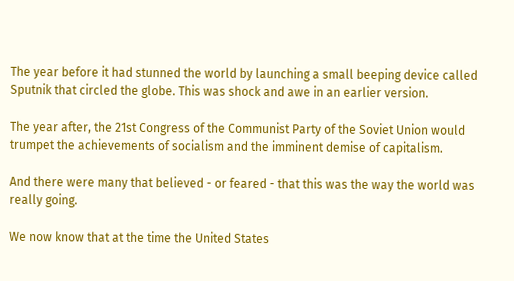The year before it had stunned the world by launching a small beeping device called Sputnik that circled the globe. This was shock and awe in an earlier version.

The year after, the 21st Congress of the Communist Party of the Soviet Union would trumpet the achievements of socialism and the imminent demise of capitalism.

And there were many that believed - or feared - that this was the way the world was really going.

We now know that at the time the United States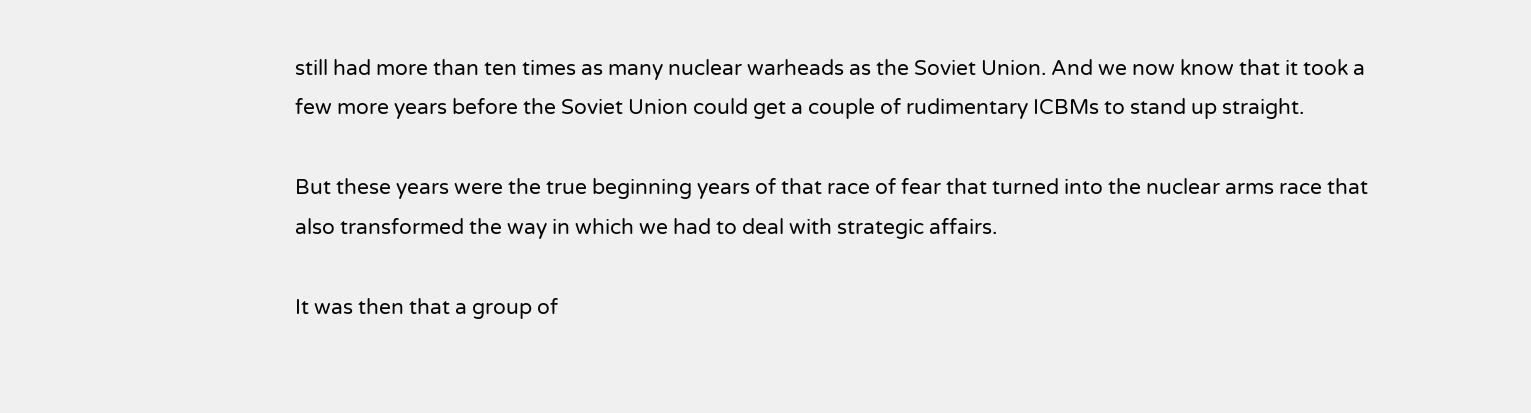still had more than ten times as many nuclear warheads as the Soviet Union. And we now know that it took a few more years before the Soviet Union could get a couple of rudimentary ICBMs to stand up straight.

But these years were the true beginning years of that race of fear that turned into the nuclear arms race that also transformed the way in which we had to deal with strategic affairs.

It was then that a group of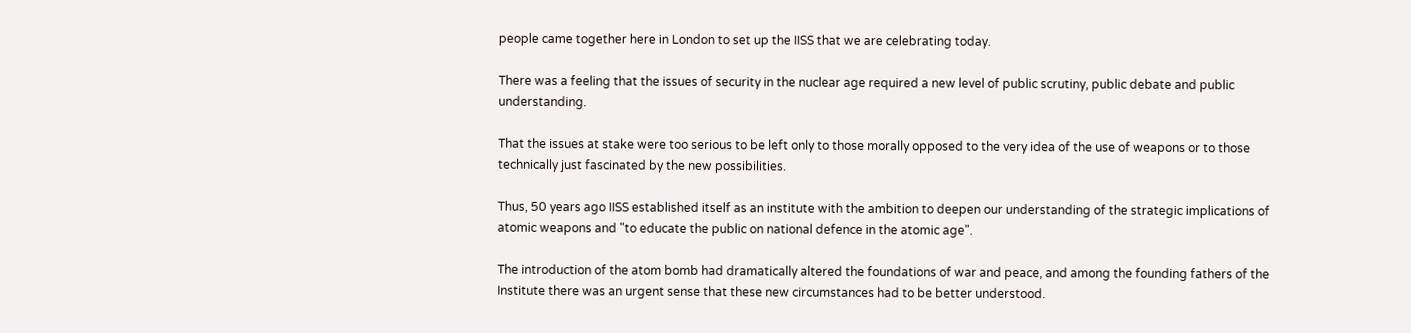people came together here in London to set up the IISS that we are celebrating today.

There was a feeling that the issues of security in the nuclear age required a new level of public scrutiny, public debate and public understanding.

That the issues at stake were too serious to be left only to those morally opposed to the very idea of the use of weapons or to those technically just fascinated by the new possibilities.

Thus, 50 years ago IISS established itself as an institute with the ambition to deepen our understanding of the strategic implications of atomic weapons and "to educate the public on national defence in the atomic age".

The introduction of the atom bomb had dramatically altered the foundations of war and peace, and among the founding fathers of the Institute there was an urgent sense that these new circumstances had to be better understood.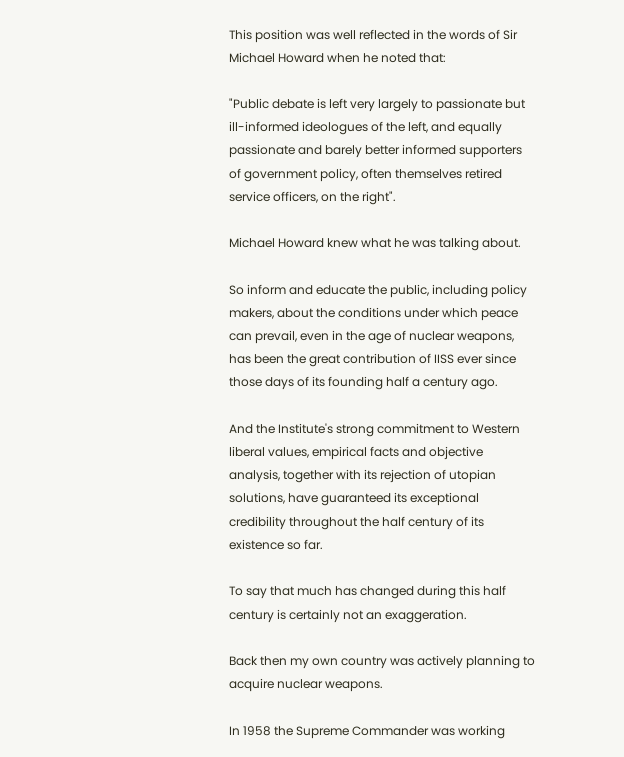This position was well reflected in the words of Sir Michael Howard when he noted that:

"Public debate is left very largely to passionate but ill-informed ideologues of the left, and equally passionate and barely better informed supporters of government policy, often themselves retired service officers, on the right".

Michael Howard knew what he was talking about.

So inform and educate the public, including policy makers, about the conditions under which peace can prevail, even in the age of nuclear weapons, has been the great contribution of IISS ever since those days of its founding half a century ago.

And the Institute's strong commitment to Western liberal values, empirical facts and objective analysis, together with its rejection of utopian solutions, have guaranteed its exceptional credibility throughout the half century of its existence so far.

To say that much has changed during this half century is certainly not an exaggeration.

Back then my own country was actively planning to acquire nuclear weapons.

In 1958 the Supreme Commander was working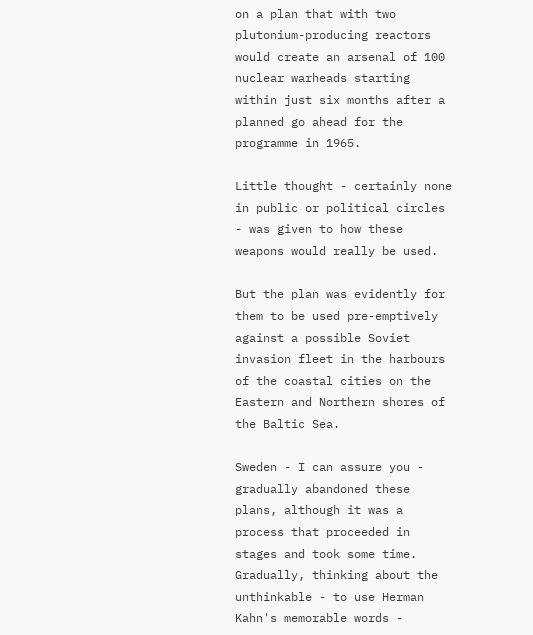on a plan that with two plutonium-producing reactors would create an arsenal of 100 nuclear warheads starting within just six months after a planned go ahead for the programme in 1965.

Little thought - certainly none in public or political circles - was given to how these weapons would really be used.

But the plan was evidently for them to be used pre-emptively against a possible Soviet invasion fleet in the harbours of the coastal cities on the Eastern and Northern shores of the Baltic Sea.

Sweden - I can assure you - gradually abandoned these plans, although it was a process that proceeded in stages and took some time. Gradually, thinking about the unthinkable - to use Herman Kahn's memorable words -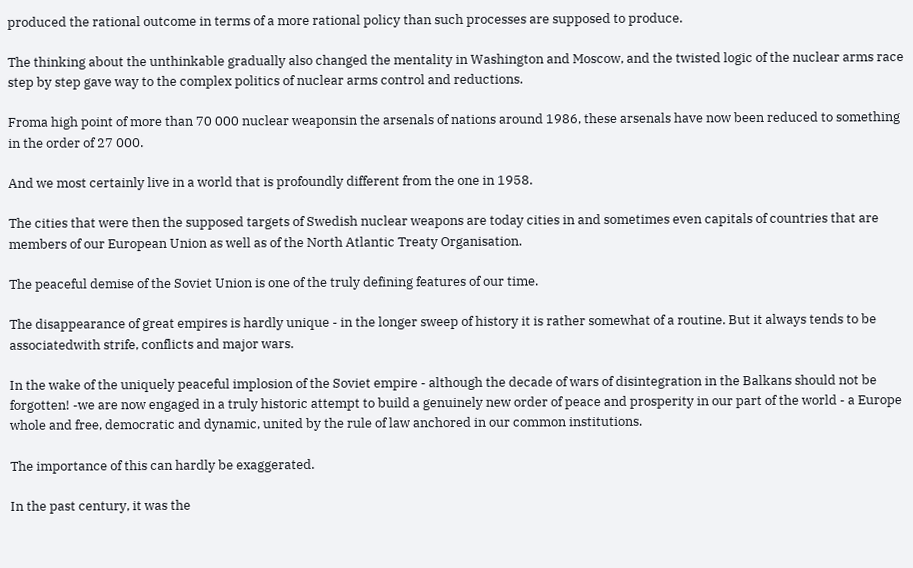produced the rational outcome in terms of a more rational policy than such processes are supposed to produce.

The thinking about the unthinkable gradually also changed the mentality in Washington and Moscow, and the twisted logic of the nuclear arms race step by step gave way to the complex politics of nuclear arms control and reductions.

Froma high point of more than 70 000 nuclear weaponsin the arsenals of nations around 1986, these arsenals have now been reduced to something in the order of 27 000.

And we most certainly live in a world that is profoundly different from the one in 1958.

The cities that were then the supposed targets of Swedish nuclear weapons are today cities in and sometimes even capitals of countries that are members of our European Union as well as of the North Atlantic Treaty Organisation.

The peaceful demise of the Soviet Union is one of the truly defining features of our time.

The disappearance of great empires is hardly unique - in the longer sweep of history it is rather somewhat of a routine. But it always tends to be associatedwith strife, conflicts and major wars.

In the wake of the uniquely peaceful implosion of the Soviet empire - although the decade of wars of disintegration in the Balkans should not be forgotten! -we are now engaged in a truly historic attempt to build a genuinely new order of peace and prosperity in our part of the world - a Europe whole and free, democratic and dynamic, united by the rule of law anchored in our common institutions.

The importance of this can hardly be exaggerated.

In the past century, it was the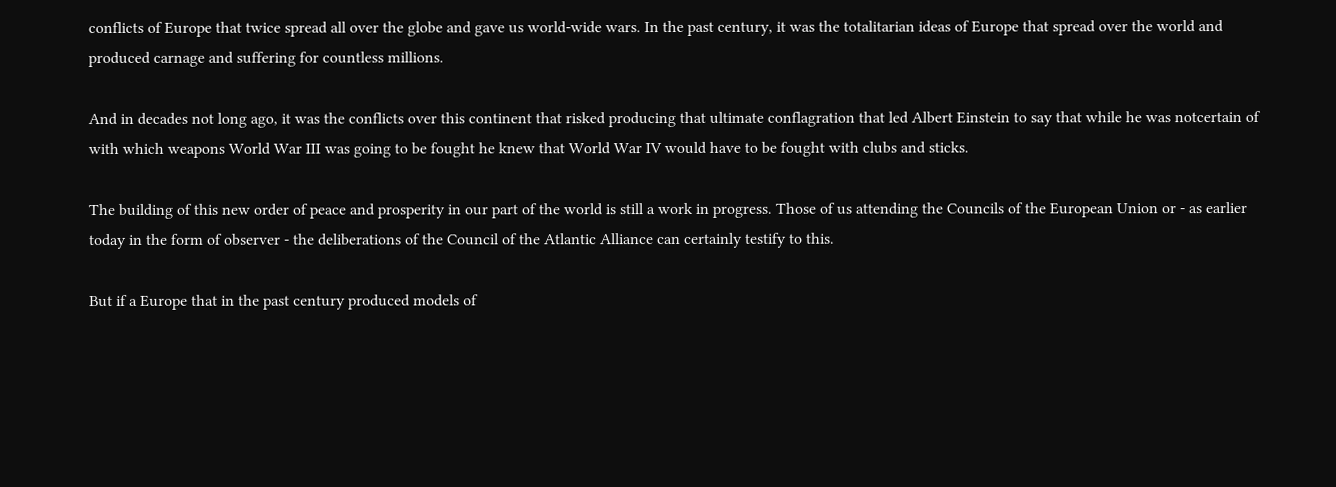conflicts of Europe that twice spread all over the globe and gave us world-wide wars. In the past century, it was the totalitarian ideas of Europe that spread over the world and produced carnage and suffering for countless millions.

And in decades not long ago, it was the conflicts over this continent that risked producing that ultimate conflagration that led Albert Einstein to say that while he was notcertain of with which weapons World War III was going to be fought he knew that World War IV would have to be fought with clubs and sticks.

The building of this new order of peace and prosperity in our part of the world is still a work in progress. Those of us attending the Councils of the European Union or - as earlier today in the form of observer - the deliberations of the Council of the Atlantic Alliance can certainly testify to this.

But if a Europe that in the past century produced models of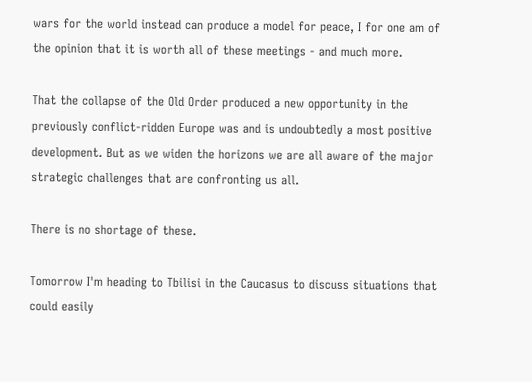wars for the world instead can produce a model for peace, I for one am of the opinion that it is worth all of these meetings - and much more.

That the collapse of the Old Order produced a new opportunity in the previously conflict-ridden Europe was and is undoubtedly a most positive development. But as we widen the horizons we are all aware of the major strategic challenges that are confronting us all.

There is no shortage of these.

Tomorrow I'm heading to Tbilisi in the Caucasus to discuss situations that could easily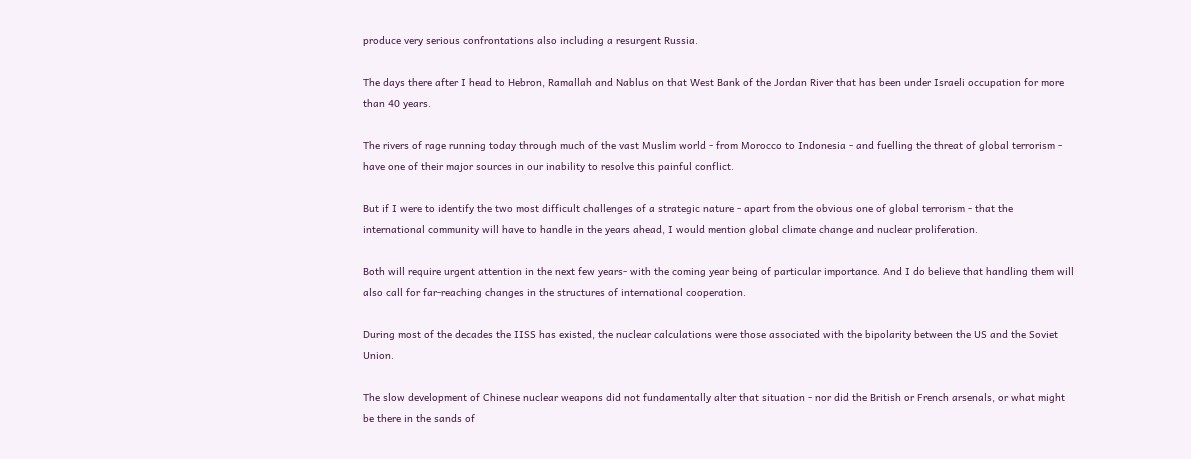produce very serious confrontations also including a resurgent Russia.

The days there after I head to Hebron, Ramallah and Nablus on that West Bank of the Jordan River that has been under Israeli occupation for more than 40 years.

The rivers of rage running today through much of the vast Muslim world - from Morocco to Indonesia - and fuelling the threat of global terrorism - have one of their major sources in our inability to resolve this painful conflict.

But if I were to identify the two most difficult challenges of a strategic nature - apart from the obvious one of global terrorism - that the international community will have to handle in the years ahead, I would mention global climate change and nuclear proliferation.

Both will require urgent attention in the next few years- with the coming year being of particular importance. And I do believe that handling them will also call for far-reaching changes in the structures of international cooperation.

During most of the decades the IISS has existed, the nuclear calculations were those associated with the bipolarity between the US and the Soviet Union.

The slow development of Chinese nuclear weapons did not fundamentally alter that situation - nor did the British or French arsenals, or what might be there in the sands of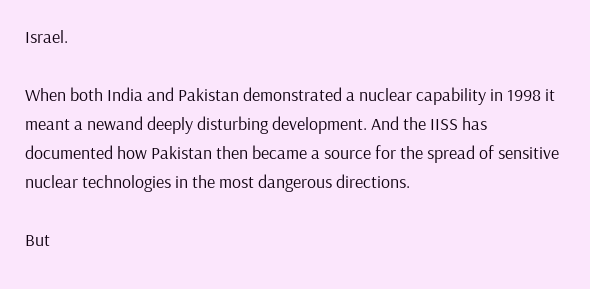Israel.

When both India and Pakistan demonstrated a nuclear capability in 1998 it meant a newand deeply disturbing development. And the IISS has documented how Pakistan then became a source for the spread of sensitive nuclear technologies in the most dangerous directions.

But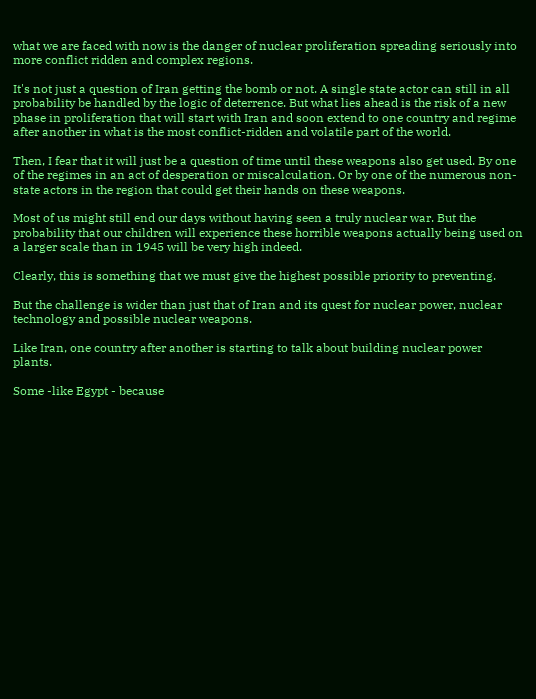what we are faced with now is the danger of nuclear proliferation spreading seriously into more conflict ridden and complex regions.

It's not just a question of Iran getting the bomb or not. A single state actor can still in all probability be handled by the logic of deterrence. But what lies ahead is the risk of a new phase in proliferation that will start with Iran and soon extend to one country and regime after another in what is the most conflict-ridden and volatile part of the world.

Then, I fear that it will just be a question of time until these weapons also get used. By one of the regimes in an act of desperation or miscalculation. Or by one of the numerous non-state actors in the region that could get their hands on these weapons.

Most of us might still end our days without having seen a truly nuclear war. But the probability that our children will experience these horrible weapons actually being used on a larger scale than in 1945 will be very high indeed.

Clearly, this is something that we must give the highest possible priority to preventing.

But the challenge is wider than just that of Iran and its quest for nuclear power, nuclear technology and possible nuclear weapons.

Like Iran, one country after another is starting to talk about building nuclear power plants.

Some -like Egypt - because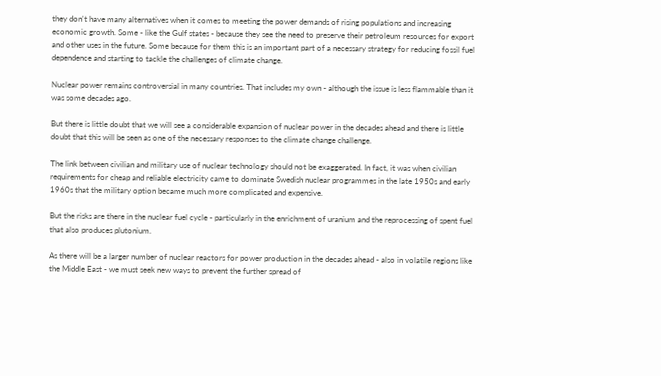they don't have many alternatives when it comes to meeting the power demands of rising populations and increasing economic growth. Some - like the Gulf states - because they see the need to preserve their petroleum resources for export and other uses in the future. Some because for them this is an important part of a necessary strategy for reducing fossil fuel dependence and starting to tackle the challenges of climate change.

Nuclear power remains controversial in many countries. That includes my own - although the issue is less flammable than it was some decades ago.

But there is little doubt that we will see a considerable expansion of nuclear power in the decades ahead and there is little doubt that this will be seen as one of the necessary responses to the climate change challenge.

The link between civilian and military use of nuclear technology should not be exaggerated. In fact, it was when civilian requirements for cheap and reliable electricity came to dominate Swedish nuclear programmes in the late 1950s and early 1960s that the military option became much more complicated and expensive.

But the risks are there in the nuclear fuel cycle - particularly in the enrichment of uranium and the reprocessing of spent fuel that also produces plutonium.

As there will be a larger number of nuclear reactors for power production in the decades ahead - also in volatile regions like the Middle East - we must seek new ways to prevent the further spread of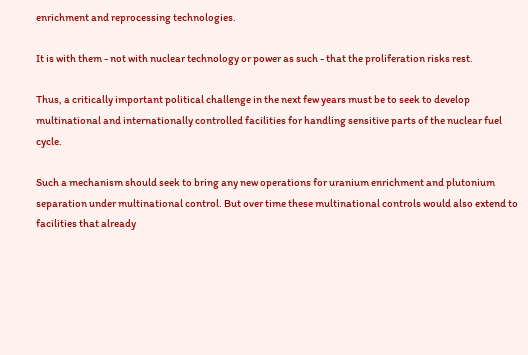enrichment and reprocessing technologies.

It is with them - not with nuclear technology or power as such - that the proliferation risks rest.

Thus, a critically important political challenge in the next few years must be to seek to develop multinational and internationally controlled facilities for handling sensitive parts of the nuclear fuel cycle.

Such a mechanism should seek to bring any new operations for uranium enrichment and plutonium separation under multinational control. But over time these multinational controls would also extend to facilities that already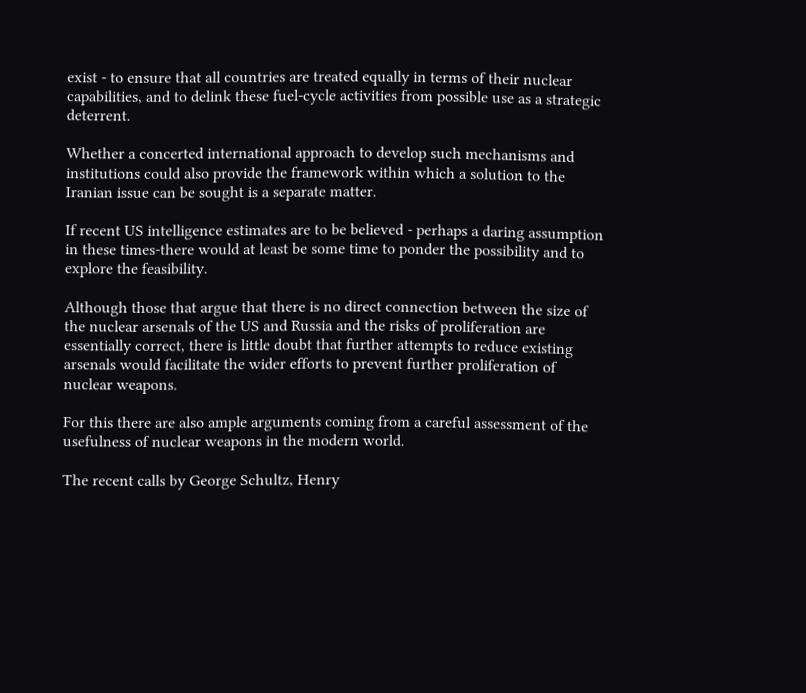exist - to ensure that all countries are treated equally in terms of their nuclear capabilities, and to delink these fuel-cycle activities from possible use as a strategic deterrent.

Whether a concerted international approach to develop such mechanisms and institutions could also provide the framework within which a solution to the Iranian issue can be sought is a separate matter.

If recent US intelligence estimates are to be believed - perhaps a daring assumption in these times-there would at least be some time to ponder the possibility and to explore the feasibility.

Although those that argue that there is no direct connection between the size of the nuclear arsenals of the US and Russia and the risks of proliferation are essentially correct, there is little doubt that further attempts to reduce existing arsenals would facilitate the wider efforts to prevent further proliferation of nuclear weapons.

For this there are also ample arguments coming from a careful assessment of the usefulness of nuclear weapons in the modern world.

The recent calls by George Schultz, Henry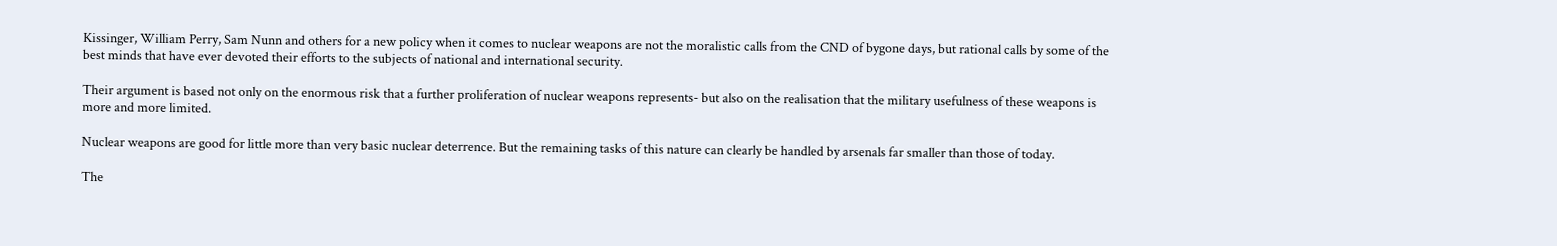Kissinger, William Perry, Sam Nunn and others for a new policy when it comes to nuclear weapons are not the moralistic calls from the CND of bygone days, but rational calls by some of the best minds that have ever devoted their efforts to the subjects of national and international security.

Their argument is based not only on the enormous risk that a further proliferation of nuclear weapons represents- but also on the realisation that the military usefulness of these weapons is more and more limited.

Nuclear weapons are good for little more than very basic nuclear deterrence. But the remaining tasks of this nature can clearly be handled by arsenals far smaller than those of today.

The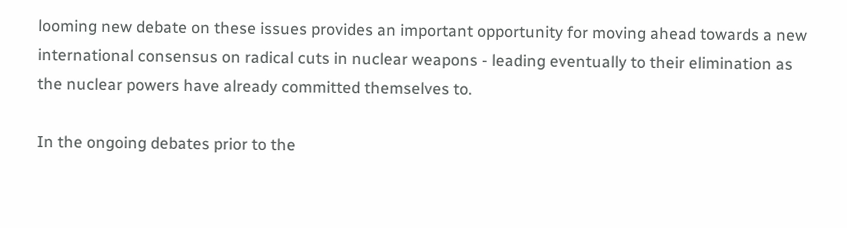looming new debate on these issues provides an important opportunity for moving ahead towards a new international consensus on radical cuts in nuclear weapons - leading eventually to their elimination as the nuclear powers have already committed themselves to.

In the ongoing debates prior to the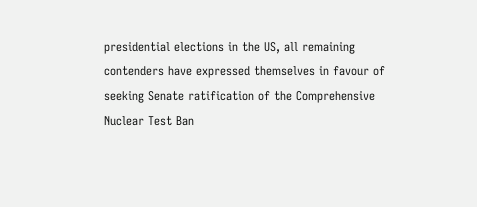presidential elections in the US, all remaining contenders have expressed themselves in favour of seeking Senate ratification of the Comprehensive Nuclear Test Ban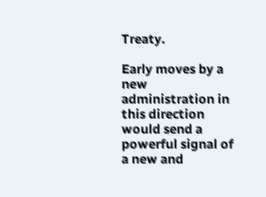Treaty.

Early moves by a new administration in this direction would send a powerful signal of a new and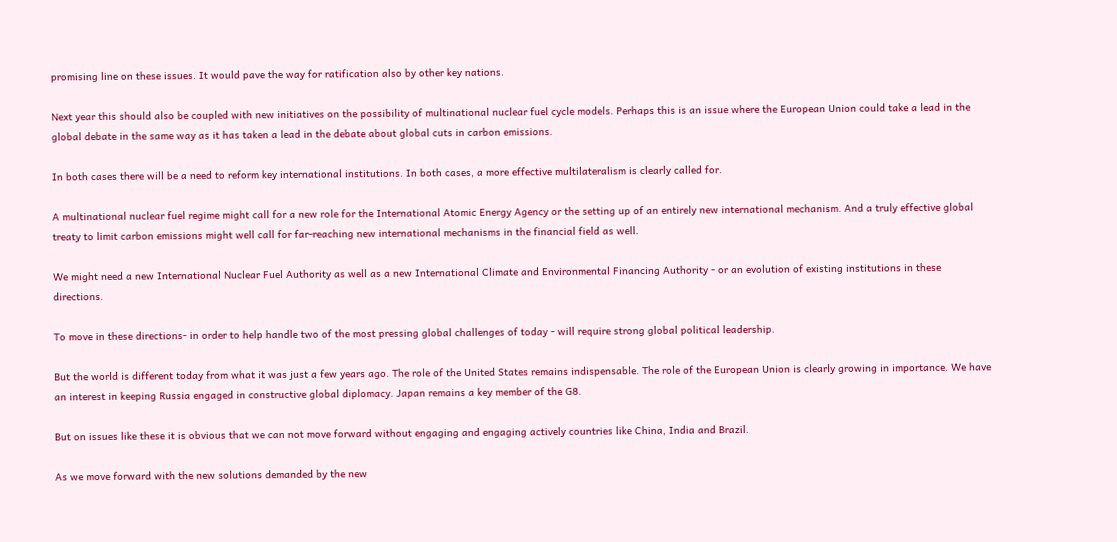promising line on these issues. It would pave the way for ratification also by other key nations.

Next year this should also be coupled with new initiatives on the possibility of multinational nuclear fuel cycle models. Perhaps this is an issue where the European Union could take a lead in the global debate in the same way as it has taken a lead in the debate about global cuts in carbon emissions.

In both cases there will be a need to reform key international institutions. In both cases, a more effective multilateralism is clearly called for.

A multinational nuclear fuel regime might call for a new role for the International Atomic Energy Agency or the setting up of an entirely new international mechanism. And a truly effective global treaty to limit carbon emissions might well call for far-reaching new international mechanisms in the financial field as well.

We might need a new International Nuclear Fuel Authority as well as a new International Climate and Environmental Financing Authority - or an evolution of existing institutions in these directions.

To move in these directions- in order to help handle two of the most pressing global challenges of today - will require strong global political leadership.

But the world is different today from what it was just a few years ago. The role of the United States remains indispensable. The role of the European Union is clearly growing in importance. We have an interest in keeping Russia engaged in constructive global diplomacy. Japan remains a key member of the G8.

But on issues like these it is obvious that we can not move forward without engaging and engaging actively countries like China, India and Brazil.

As we move forward with the new solutions demanded by the new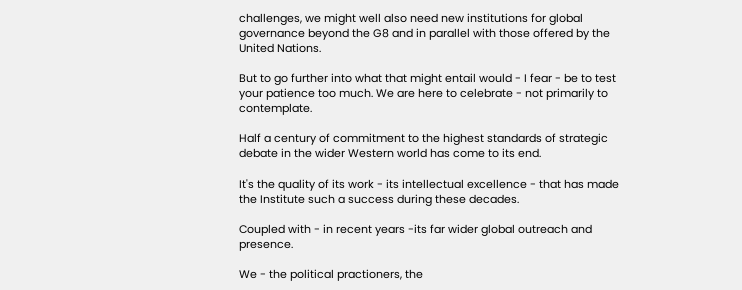challenges, we might well also need new institutions for global governance beyond the G8 and in parallel with those offered by the United Nations.

But to go further into what that might entail would - I fear - be to test your patience too much. We are here to celebrate - not primarily to contemplate.

Half a century of commitment to the highest standards of strategic debate in the wider Western world has come to its end.

It's the quality of its work - its intellectual excellence - that has made the Institute such a success during these decades.

Coupled with - in recent years -its far wider global outreach and presence.

We - the political practioners, the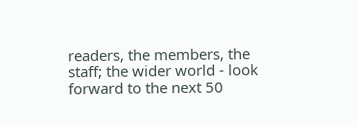readers, the members, the staff; the wider world - look forward to the next 50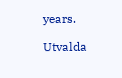years.

Utvalda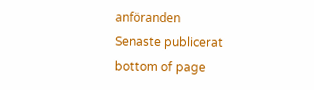anföranden
Senaste publicerat
bottom of page